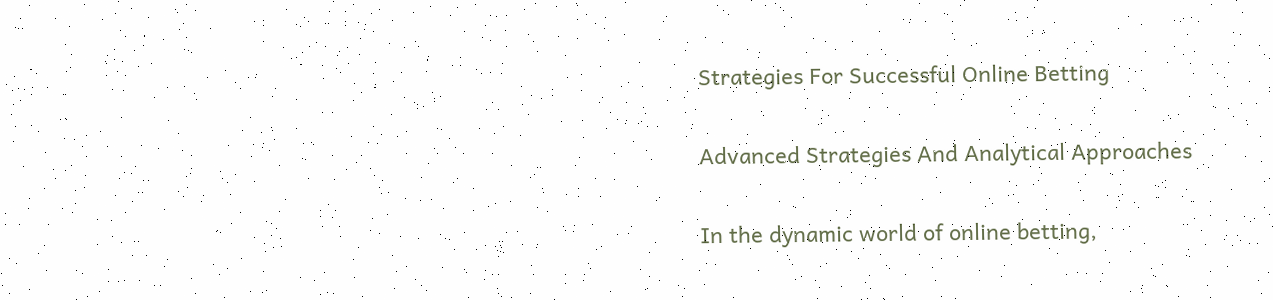Strategies For Successful Online Betting

Advanced Strategies And Analytical Approaches

In the dynamic world of online betting,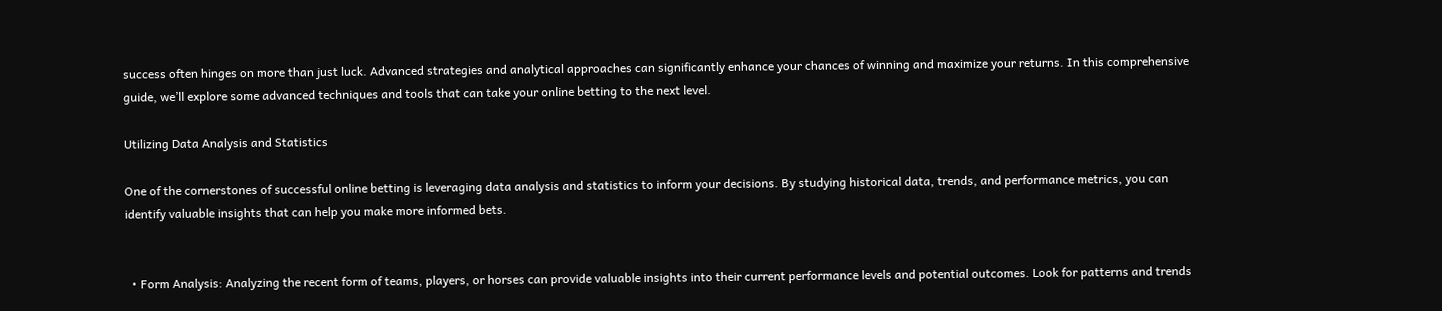success often hinges on more than just luck. Advanced strategies and analytical approaches can significantly enhance your chances of winning and maximize your returns. In this comprehensive guide, we’ll explore some advanced techniques and tools that can take your online betting to the next level.

Utilizing Data Analysis and Statistics

One of the cornerstones of successful online betting is leveraging data analysis and statistics to inform your decisions. By studying historical data, trends, and performance metrics, you can identify valuable insights that can help you make more informed bets.


  • Form Analysis: Analyzing the recent form of teams, players, or horses can provide valuable insights into their current performance levels and potential outcomes. Look for patterns and trends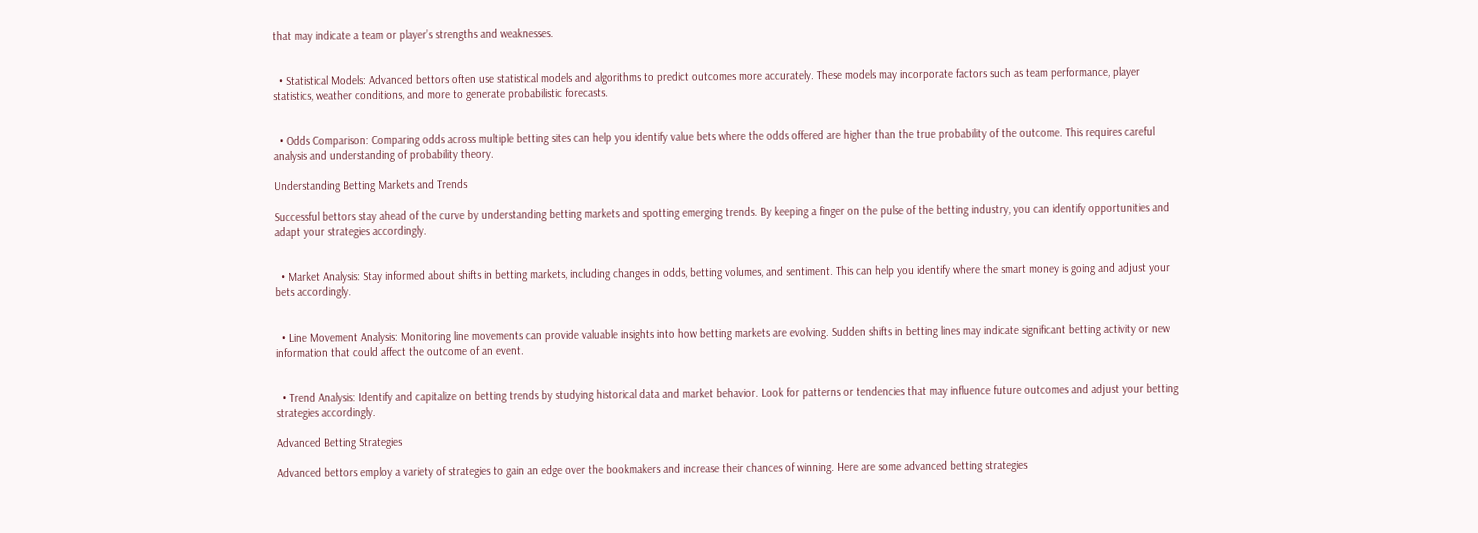that may indicate a team or player’s strengths and weaknesses.


  • Statistical Models: Advanced bettors often use statistical models and algorithms to predict outcomes more accurately. These models may incorporate factors such as team performance, player statistics, weather conditions, and more to generate probabilistic forecasts.


  • Odds Comparison: Comparing odds across multiple betting sites can help you identify value bets where the odds offered are higher than the true probability of the outcome. This requires careful analysis and understanding of probability theory.

Understanding Betting Markets and Trends

Successful bettors stay ahead of the curve by understanding betting markets and spotting emerging trends. By keeping a finger on the pulse of the betting industry, you can identify opportunities and adapt your strategies accordingly.


  • Market Analysis: Stay informed about shifts in betting markets, including changes in odds, betting volumes, and sentiment. This can help you identify where the smart money is going and adjust your bets accordingly.


  • Line Movement Analysis: Monitoring line movements can provide valuable insights into how betting markets are evolving. Sudden shifts in betting lines may indicate significant betting activity or new information that could affect the outcome of an event.


  • Trend Analysis: Identify and capitalize on betting trends by studying historical data and market behavior. Look for patterns or tendencies that may influence future outcomes and adjust your betting strategies accordingly.

Advanced Betting Strategies

Advanced bettors employ a variety of strategies to gain an edge over the bookmakers and increase their chances of winning. Here are some advanced betting strategies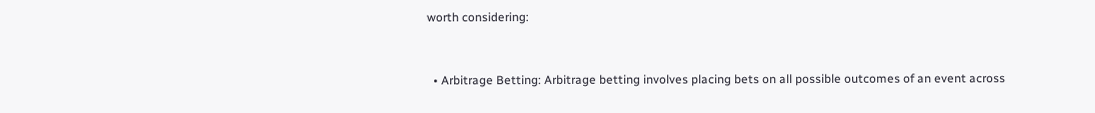worth considering:


  • Arbitrage Betting: Arbitrage betting involves placing bets on all possible outcomes of an event across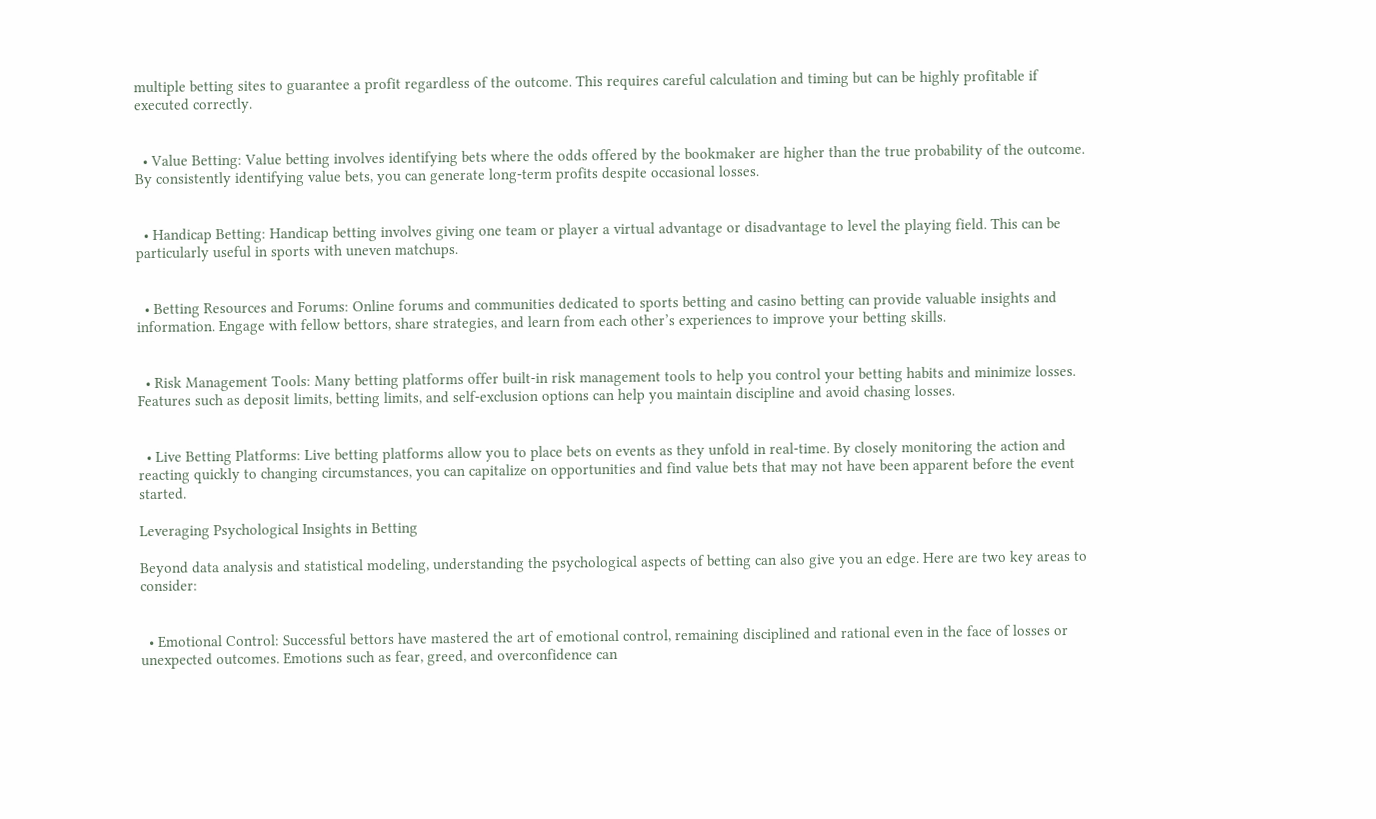multiple betting sites to guarantee a profit regardless of the outcome. This requires careful calculation and timing but can be highly profitable if executed correctly.


  • Value Betting: Value betting involves identifying bets where the odds offered by the bookmaker are higher than the true probability of the outcome. By consistently identifying value bets, you can generate long-term profits despite occasional losses.


  • Handicap Betting: Handicap betting involves giving one team or player a virtual advantage or disadvantage to level the playing field. This can be particularly useful in sports with uneven matchups.


  • Betting Resources and Forums: Online forums and communities dedicated to sports betting and casino betting can provide valuable insights and information. Engage with fellow bettors, share strategies, and learn from each other’s experiences to improve your betting skills.


  • Risk Management Tools: Many betting platforms offer built-in risk management tools to help you control your betting habits and minimize losses. Features such as deposit limits, betting limits, and self-exclusion options can help you maintain discipline and avoid chasing losses.


  • Live Betting Platforms: Live betting platforms allow you to place bets on events as they unfold in real-time. By closely monitoring the action and reacting quickly to changing circumstances, you can capitalize on opportunities and find value bets that may not have been apparent before the event started.

Leveraging Psychological Insights in Betting

Beyond data analysis and statistical modeling, understanding the psychological aspects of betting can also give you an edge. Here are two key areas to consider:


  • Emotional Control: Successful bettors have mastered the art of emotional control, remaining disciplined and rational even in the face of losses or unexpected outcomes. Emotions such as fear, greed, and overconfidence can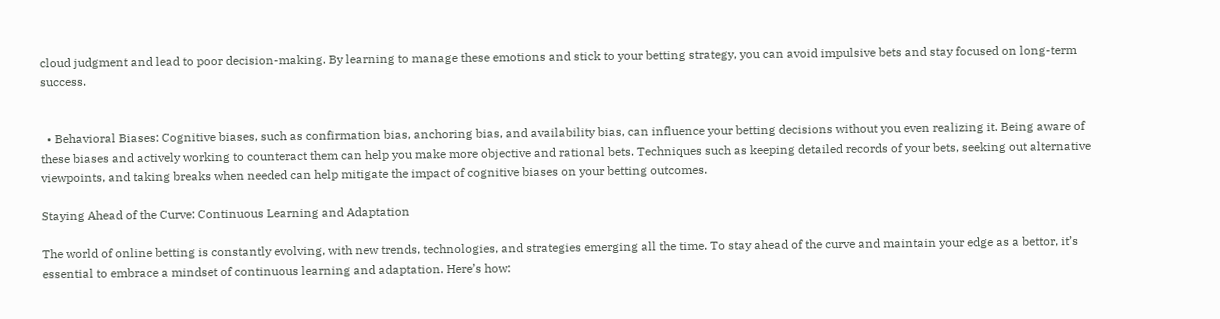cloud judgment and lead to poor decision-making. By learning to manage these emotions and stick to your betting strategy, you can avoid impulsive bets and stay focused on long-term success.


  • Behavioral Biases: Cognitive biases, such as confirmation bias, anchoring bias, and availability bias, can influence your betting decisions without you even realizing it. Being aware of these biases and actively working to counteract them can help you make more objective and rational bets. Techniques such as keeping detailed records of your bets, seeking out alternative viewpoints, and taking breaks when needed can help mitigate the impact of cognitive biases on your betting outcomes.

Staying Ahead of the Curve: Continuous Learning and Adaptation

The world of online betting is constantly evolving, with new trends, technologies, and strategies emerging all the time. To stay ahead of the curve and maintain your edge as a bettor, it’s essential to embrace a mindset of continuous learning and adaptation. Here’s how: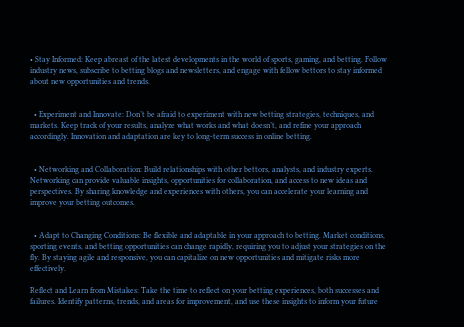• Stay Informed: Keep abreast of the latest developments in the world of sports, gaming, and betting. Follow industry news, subscribe to betting blogs and newsletters, and engage with fellow bettors to stay informed about new opportunities and trends.


  • Experiment and Innovate: Don’t be afraid to experiment with new betting strategies, techniques, and markets. Keep track of your results, analyze what works and what doesn’t, and refine your approach accordingly. Innovation and adaptation are key to long-term success in online betting.


  • Networking and Collaboration: Build relationships with other bettors, analysts, and industry experts. Networking can provide valuable insights, opportunities for collaboration, and access to new ideas and perspectives. By sharing knowledge and experiences with others, you can accelerate your learning and improve your betting outcomes.


  • Adapt to Changing Conditions: Be flexible and adaptable in your approach to betting. Market conditions, sporting events, and betting opportunities can change rapidly, requiring you to adjust your strategies on the fly. By staying agile and responsive, you can capitalize on new opportunities and mitigate risks more effectively.

Reflect and Learn from Mistakes: Take the time to reflect on your betting experiences, both successes and failures. Identify patterns, trends, and areas for improvement, and use these insights to inform your future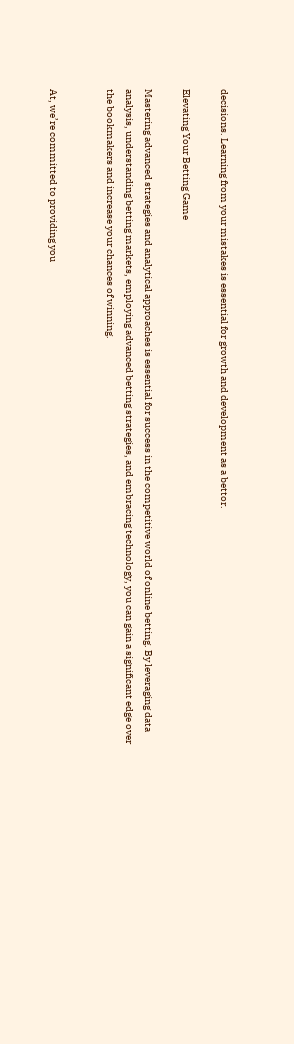decisions. Learning from your mistakes is essential for growth and development as a bettor.

Elevating Your Betting Game

Mastering advanced strategies and analytical approaches is essential for success in the competitive world of online betting. By leveraging data analysis, understanding betting markets, employing advanced betting strategies, and embracing technology, you can gain a significant edge over the bookmakers and increase your chances of winning.


At, we’re committed to providing you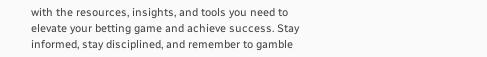with the resources, insights, and tools you need to elevate your betting game and achieve success. Stay informed, stay disciplined, and remember to gamble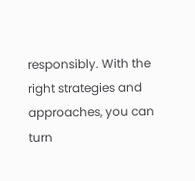responsibly. With the right strategies and approaches, you can turn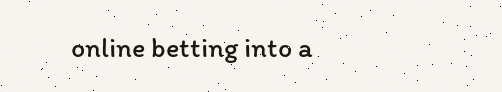online betting into a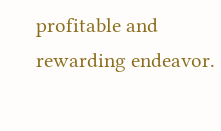profitable and rewarding endeavor.